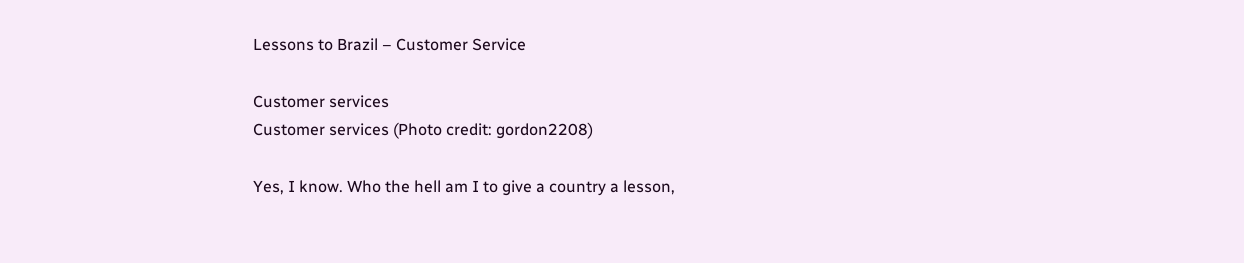Lessons to Brazil – Customer Service

Customer services
Customer services (Photo credit: gordon2208)

Yes, I know. Who the hell am I to give a country a lesson,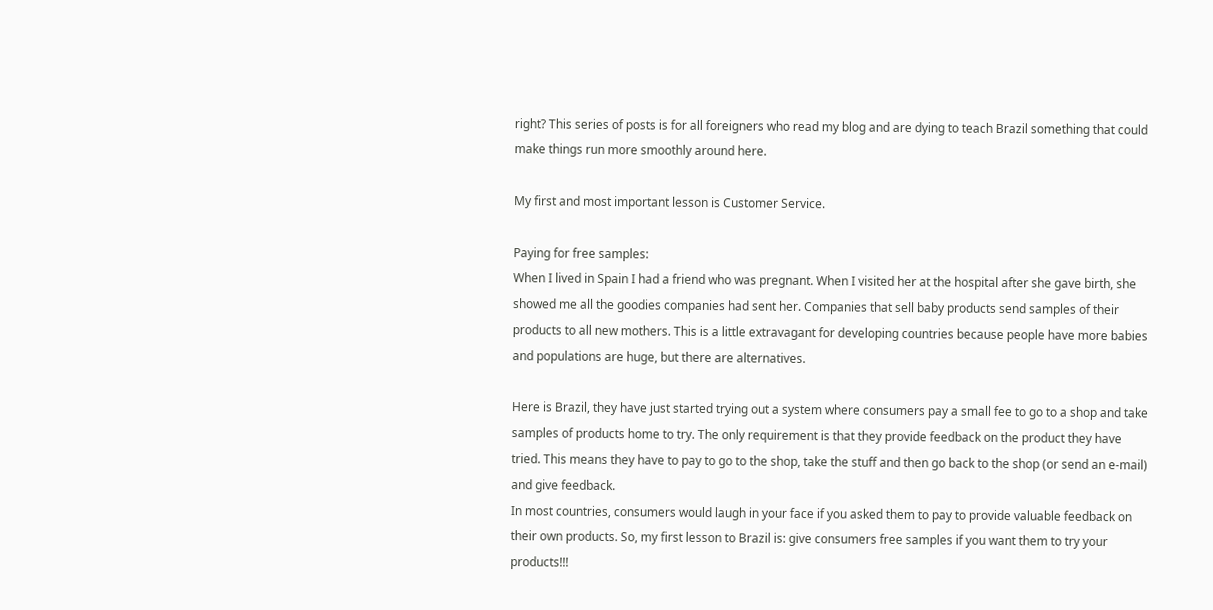right? This series of posts is for all foreigners who read my blog and are dying to teach Brazil something that could make things run more smoothly around here.

My first and most important lesson is Customer Service.

Paying for free samples:
When I lived in Spain I had a friend who was pregnant. When I visited her at the hospital after she gave birth, she showed me all the goodies companies had sent her. Companies that sell baby products send samples of their products to all new mothers. This is a little extravagant for developing countries because people have more babies and populations are huge, but there are alternatives.

Here is Brazil, they have just started trying out a system where consumers pay a small fee to go to a shop and take samples of products home to try. The only requirement is that they provide feedback on the product they have tried. This means they have to pay to go to the shop, take the stuff and then go back to the shop (or send an e-mail) and give feedback.
In most countries, consumers would laugh in your face if you asked them to pay to provide valuable feedback on their own products. So, my first lesson to Brazil is: give consumers free samples if you want them to try your products!!!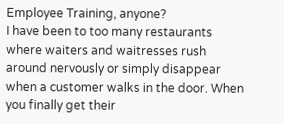Employee Training, anyone?
I have been to too many restaurants where waiters and waitresses rush around nervously or simply disappear when a customer walks in the door. When you finally get their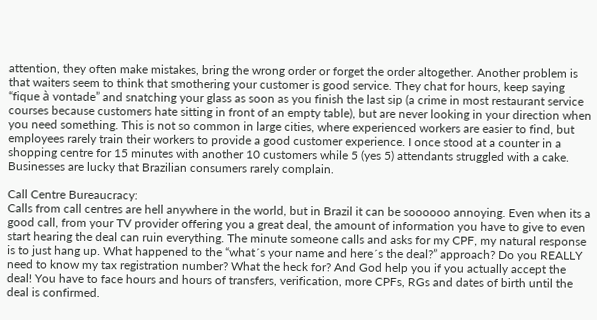attention, they often make mistakes, bring the wrong order or forget the order altogether. Another problem is that waiters seem to think that smothering your customer is good service. They chat for hours, keep saying “fique à vontade” and snatching your glass as soon as you finish the last sip (a crime in most restaurant service courses because customers hate sitting in front of an empty table), but are never looking in your direction when you need something. This is not so common in large cities, where experienced workers are easier to find, but employees rarely train their workers to provide a good customer experience. I once stood at a counter in a shopping centre for 15 minutes with another 10 customers while 5 (yes 5) attendants struggled with a cake. Businesses are lucky that Brazilian consumers rarely complain.

Call Centre Bureaucracy:
Calls from call centres are hell anywhere in the world, but in Brazil it can be soooooo annoying. Even when its a good call, from your TV provider offering you a great deal, the amount of information you have to give to even start hearing the deal can ruin everything. The minute someone calls and asks for my CPF, my natural response is to just hang up. What happened to the “what´s your name and here´s the deal?” approach? Do you REALLY need to know my tax registration number? What the heck for? And God help you if you actually accept the deal! You have to face hours and hours of transfers, verification, more CPFs, RGs and dates of birth until the deal is confirmed.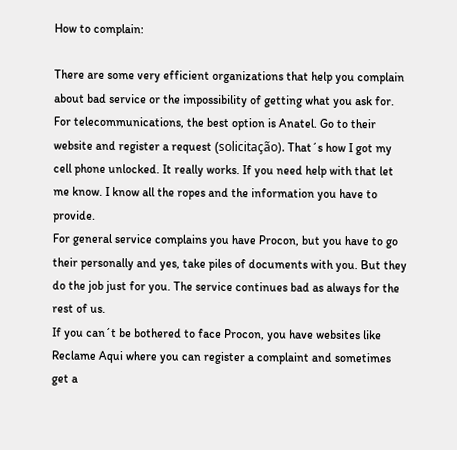How to complain:

There are some very efficient organizations that help you complain about bad service or the impossibility of getting what you ask for. For telecommunications, the best option is Anatel. Go to their website and register a request (solicitação). That´s how I got my cell phone unlocked. It really works. If you need help with that let me know. I know all the ropes and the information you have to provide.
For general service complains you have Procon, but you have to go their personally and yes, take piles of documents with you. But they do the job just for you. The service continues bad as always for the rest of us.
If you can´t be bothered to face Procon, you have websites like Reclame Aqui where you can register a complaint and sometimes get a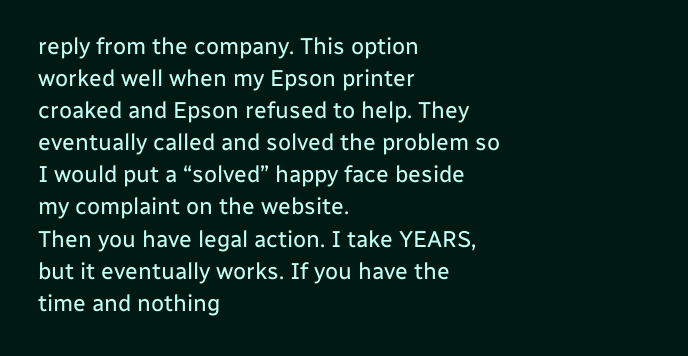reply from the company. This option worked well when my Epson printer croaked and Epson refused to help. They eventually called and solved the problem so I would put a “solved” happy face beside my complaint on the website.
Then you have legal action. I take YEARS, but it eventually works. If you have the time and nothing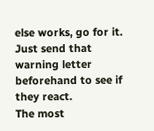else works, go for it. Just send that warning letter beforehand to see if they react.
The most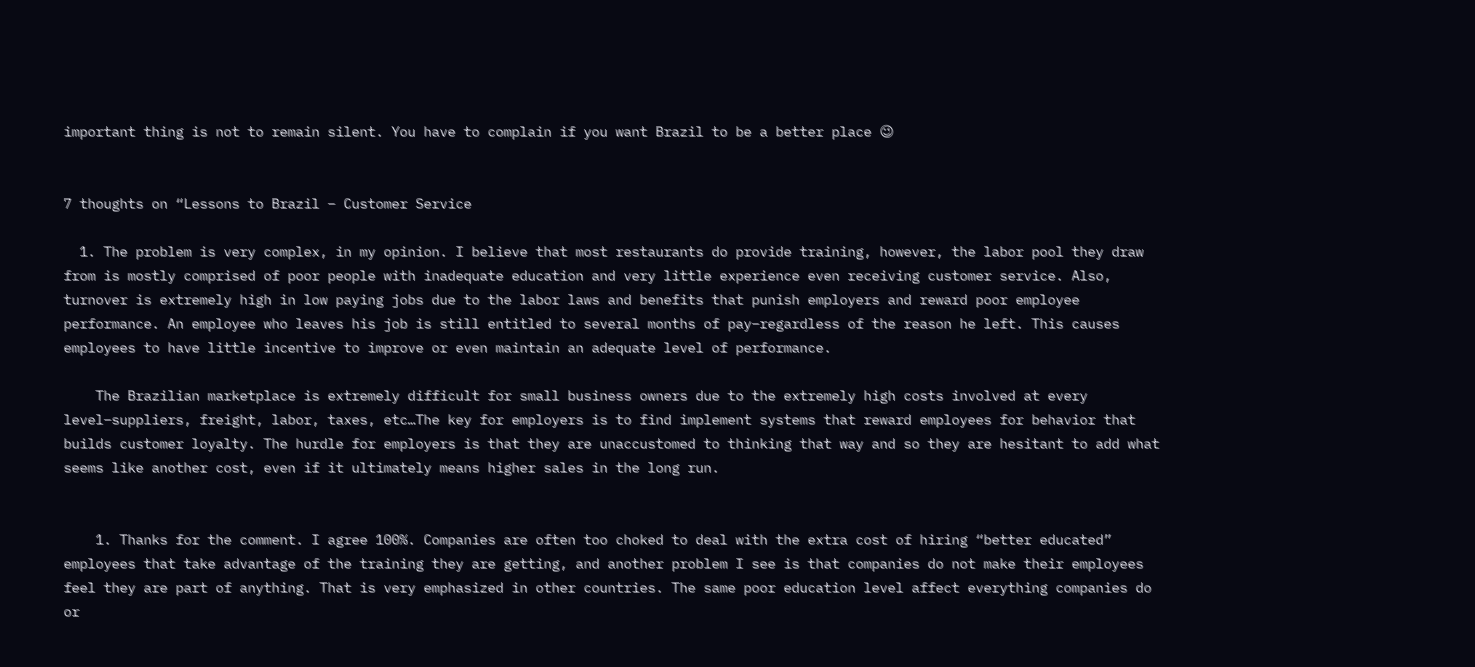important thing is not to remain silent. You have to complain if you want Brazil to be a better place 😉


7 thoughts on “Lessons to Brazil – Customer Service

  1. The problem is very complex, in my opinion. I believe that most restaurants do provide training, however, the labor pool they draw from is mostly comprised of poor people with inadequate education and very little experience even receiving customer service. Also, turnover is extremely high in low paying jobs due to the labor laws and benefits that punish employers and reward poor employee performance. An employee who leaves his job is still entitled to several months of pay–regardless of the reason he left. This causes employees to have little incentive to improve or even maintain an adequate level of performance.

    The Brazilian marketplace is extremely difficult for small business owners due to the extremely high costs involved at every level–suppliers, freight, labor, taxes, etc…The key for employers is to find implement systems that reward employees for behavior that builds customer loyalty. The hurdle for employers is that they are unaccustomed to thinking that way and so they are hesitant to add what seems like another cost, even if it ultimately means higher sales in the long run.


    1. Thanks for the comment. I agree 100%. Companies are often too choked to deal with the extra cost of hiring “better educated” employees that take advantage of the training they are getting, and another problem I see is that companies do not make their employees feel they are part of anything. That is very emphasized in other countries. The same poor education level affect everything companies do or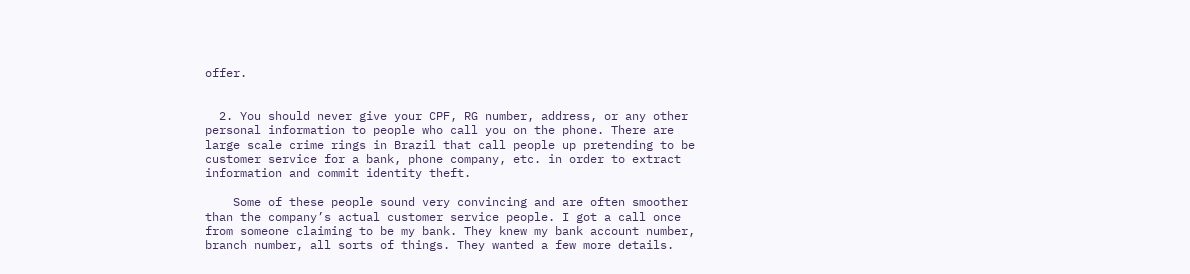offer.


  2. You should never give your CPF, RG number, address, or any other personal information to people who call you on the phone. There are large scale crime rings in Brazil that call people up pretending to be customer service for a bank, phone company, etc. in order to extract information and commit identity theft.

    Some of these people sound very convincing and are often smoother than the company’s actual customer service people. I got a call once from someone claiming to be my bank. They knew my bank account number, branch number, all sorts of things. They wanted a few more details.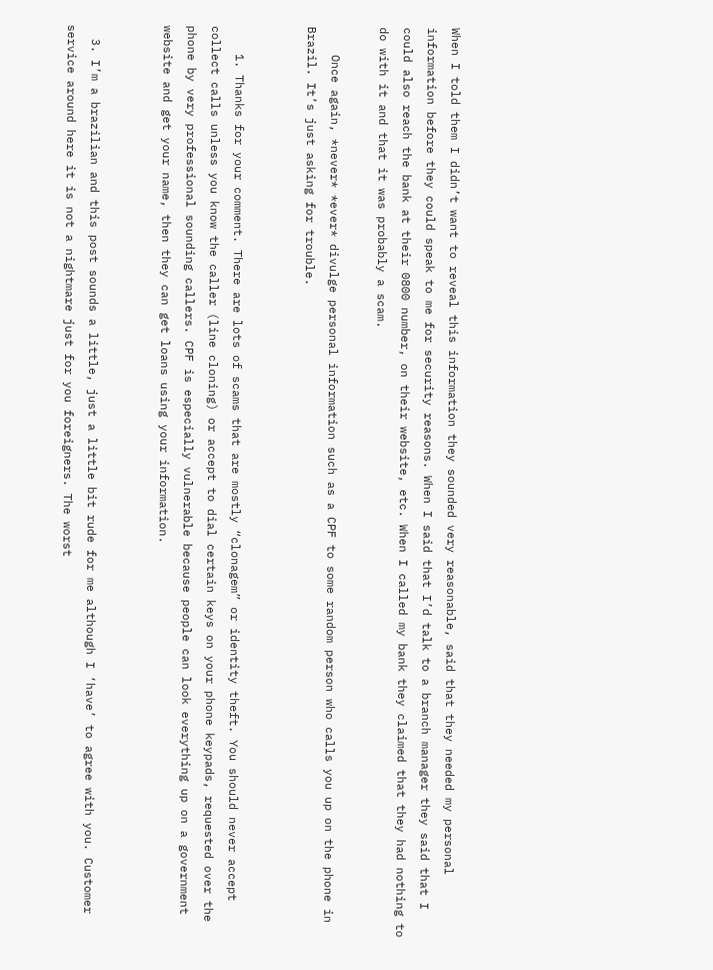When I told them I didn’t want to reveal this information they sounded very reasonable, said that they needed my personal information before they could speak to me for security reasons. When I said that I’d talk to a branch manager they said that I could also reach the bank at their 0800 number, on their website, etc. When I called my bank they claimed that they had nothing to do with it and that it was probably a scam.

    Once again, *never* *ever* divulge personal information such as a CPF to some random person who calls you up on the phone in Brazil. It’s just asking for trouble.


    1. Thanks for your comment. There are lots of scams that are mostly “clonagem” or identity theft. You should never accept collect calls unless you know the caller (line cloning) or accept to dial certain keys on your phone keypads, requested over the phone by very professional sounding callers. CPF is especially vulnerable because people can look everything up on a government website and get your name, then they can get loans using your information.


  3. I’m a brazilian and this post sounds a little, just a little bit rude for me although I ‘have’ to agree with you. Customer service around here it is not a nightmare just for you foreigners. The worst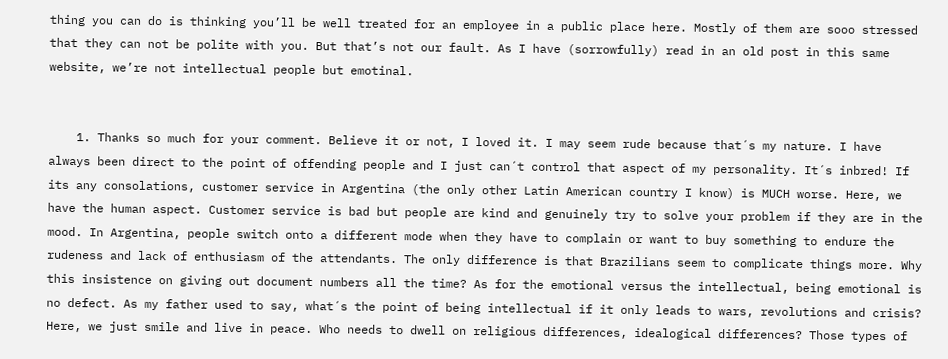thing you can do is thinking you’ll be well treated for an employee in a public place here. Mostly of them are sooo stressed that they can not be polite with you. But that’s not our fault. As I have (sorrowfully) read in an old post in this same website, we’re not intellectual people but emotinal.


    1. Thanks so much for your comment. Believe it or not, I loved it. I may seem rude because that´s my nature. I have always been direct to the point of offending people and I just can´t control that aspect of my personality. It´s inbred! If its any consolations, customer service in Argentina (the only other Latin American country I know) is MUCH worse. Here, we have the human aspect. Customer service is bad but people are kind and genuinely try to solve your problem if they are in the mood. In Argentina, people switch onto a different mode when they have to complain or want to buy something to endure the rudeness and lack of enthusiasm of the attendants. The only difference is that Brazilians seem to complicate things more. Why this insistence on giving out document numbers all the time? As for the emotional versus the intellectual, being emotional is no defect. As my father used to say, what´s the point of being intellectual if it only leads to wars, revolutions and crisis? Here, we just smile and live in peace. Who needs to dwell on religious differences, idealogical differences? Those types of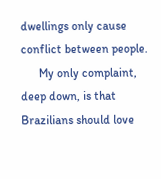dwellings only cause conflict between people.
      My only complaint, deep down, is that Brazilians should love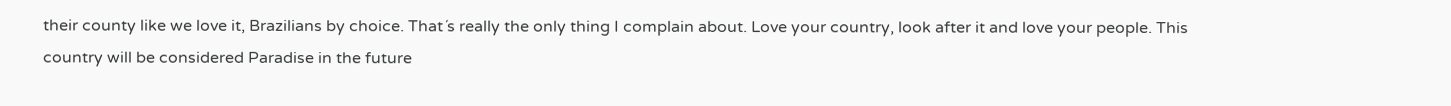their county like we love it, Brazilians by choice. That´s really the only thing I complain about. Love your country, look after it and love your people. This country will be considered Paradise in the future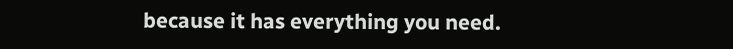because it has everything you need.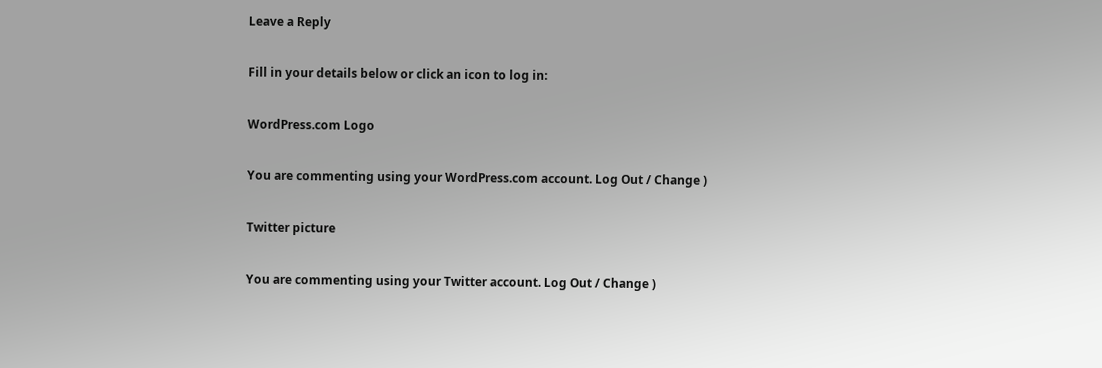Leave a Reply

Fill in your details below or click an icon to log in:

WordPress.com Logo

You are commenting using your WordPress.com account. Log Out / Change )

Twitter picture

You are commenting using your Twitter account. Log Out / Change )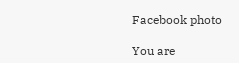Facebook photo

You are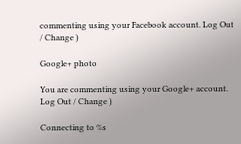commenting using your Facebook account. Log Out / Change )

Google+ photo

You are commenting using your Google+ account. Log Out / Change )

Connecting to %s